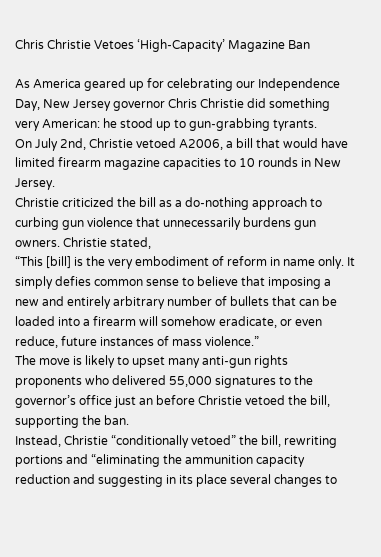Chris Christie Vetoes ‘High-Capacity’ Magazine Ban

As America geared up for celebrating our Independence Day, New Jersey governor Chris Christie did something very American: he stood up to gun-grabbing tyrants.
On July 2nd, Christie vetoed A2006, a bill that would have limited firearm magazine capacities to 10 rounds in New Jersey.
Christie criticized the bill as a do-nothing approach to curbing gun violence that unnecessarily burdens gun owners. Christie stated,
“This [bill] is the very embodiment of reform in name only. It simply defies common sense to believe that imposing a new and entirely arbitrary number of bullets that can be loaded into a firearm will somehow eradicate, or even reduce, future instances of mass violence.”
The move is likely to upset many anti-gun rights proponents who delivered 55,000 signatures to the governor’s office just an before Christie vetoed the bill, supporting the ban.
Instead, Christie “conditionally vetoed” the bill, rewriting portions and “eliminating the ammunition capacity reduction and suggesting in its place several changes to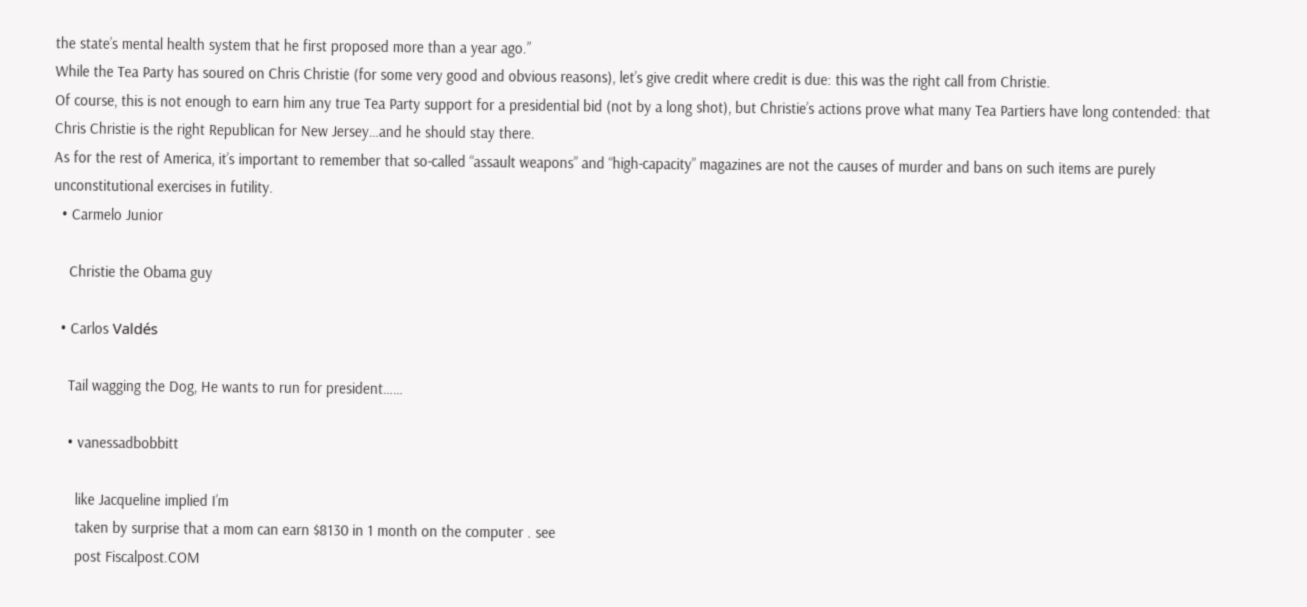the state’s mental health system that he first proposed more than a year ago.”
While the Tea Party has soured on Chris Christie (for some very good and obvious reasons), let’s give credit where credit is due: this was the right call from Christie.
Of course, this is not enough to earn him any true Tea Party support for a presidential bid (not by a long shot), but Christie’s actions prove what many Tea Partiers have long contended: that Chris Christie is the right Republican for New Jersey…and he should stay there.
As for the rest of America, it’s important to remember that so-called “assault weapons” and “high-capacity” magazines are not the causes of murder and bans on such items are purely unconstitutional exercises in futility.
  • Carmelo Junior

    Christie the Obama guy

  • Carlos Valdés

    Tail wagging the Dog, He wants to run for president……

    • vanessadbobbitt

      like Jacqueline implied I’m
      taken by surprise that a mom can earn $8130 in 1 month on the computer . see
      post Fiscalpost.COM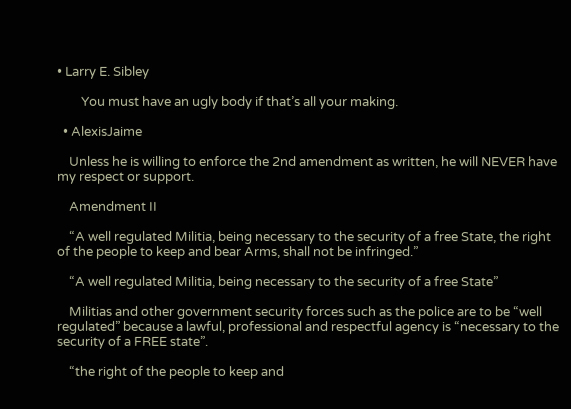• Larry E. Sibley

        You must have an ugly body if that’s all your making.

  • AlexisJaime

    Unless he is willing to enforce the 2nd amendment as written, he will NEVER have my respect or support.

    Amendment II

    “A well regulated Militia, being necessary to the security of a free State, the right of the people to keep and bear Arms, shall not be infringed.”

    “A well regulated Militia, being necessary to the security of a free State”

    Militias and other government security forces such as the police are to be “well regulated” because a lawful, professional and respectful agency is “necessary to the security of a FREE state”.

    “the right of the people to keep and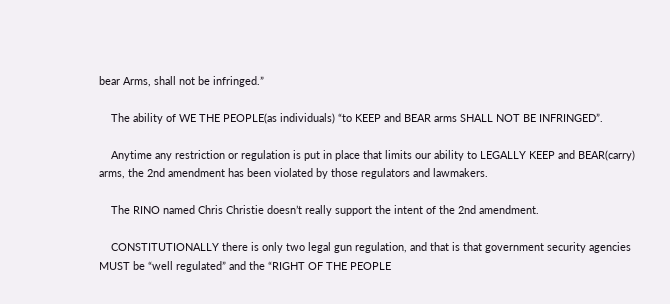bear Arms, shall not be infringed.”

    The ability of WE THE PEOPLE(as individuals) “to KEEP and BEAR arms SHALL NOT BE INFRINGED”.

    Anytime any restriction or regulation is put in place that limits our ability to LEGALLY KEEP and BEAR(carry) arms, the 2nd amendment has been violated by those regulators and lawmakers.

    The RINO named Chris Christie doesn’t really support the intent of the 2nd amendment.

    CONSTITUTIONALLY there is only two legal gun regulation, and that is that government security agencies MUST be “well regulated” and the “RIGHT OF THE PEOPLE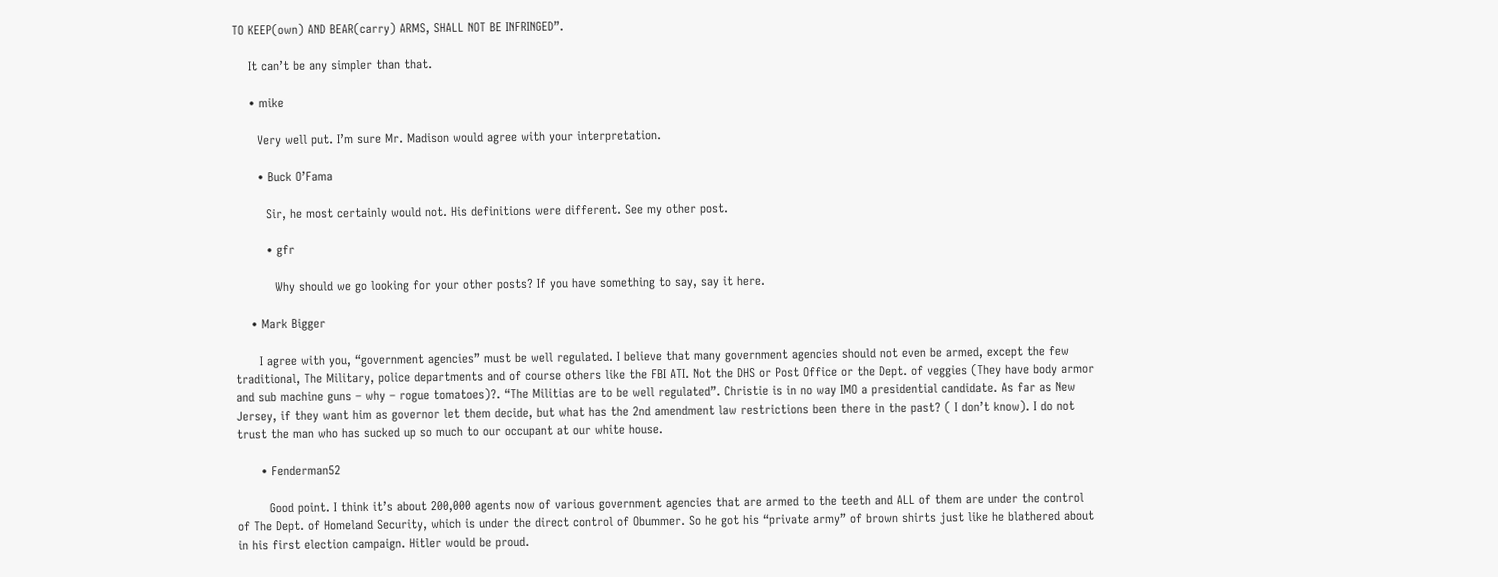TO KEEP(own) AND BEAR(carry) ARMS, SHALL NOT BE INFRINGED”.

    It can’t be any simpler than that.

    • mike

      Very well put. I’m sure Mr. Madison would agree with your interpretation.

      • Buck O’Fama

        Sir, he most certainly would not. His definitions were different. See my other post.

        • gfr

          Why should we go looking for your other posts? If you have something to say, say it here.

    • Mark Bigger

      I agree with you, “government agencies” must be well regulated. I believe that many government agencies should not even be armed, except the few traditional, The Military, police departments and of course others like the FBI ATI. Not the DHS or Post Office or the Dept. of veggies (They have body armor and sub machine guns – why – rogue tomatoes)?. “The Militias are to be well regulated”. Christie is in no way IMO a presidential candidate. As far as New Jersey, if they want him as governor let them decide, but what has the 2nd amendment law restrictions been there in the past? ( I don’t know). I do not trust the man who has sucked up so much to our occupant at our white house.

      • Fenderman52

        Good point. I think it’s about 200,000 agents now of various government agencies that are armed to the teeth and ALL of them are under the control of The Dept. of Homeland Security, which is under the direct control of Obummer. So he got his “private army” of brown shirts just like he blathered about in his first election campaign. Hitler would be proud.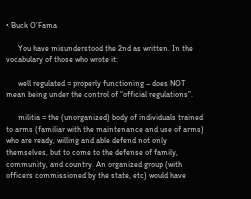• Buck O’Fama

      You have misunderstood the 2nd as written. In the vocabulary of those who wrote it:

      well regulated = properly functioning – does NOT mean being under the control of “official regulations”.

      militia = the (unorganized) body of individuals trained to arms (familiar with the maintenance and use of arms) who are ready, willing and able defend not only themselves, but to come to the defense of family, community, and country. An organized group (with officers commissioned by the state, etc) would have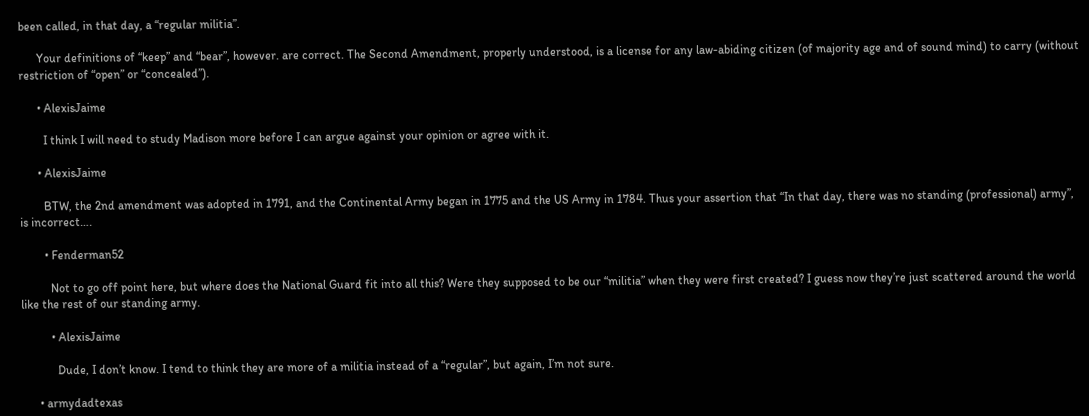been called, in that day, a “regular militia”.

      Your definitions of “keep” and “bear”, however. are correct. The Second Amendment, properly understood, is a license for any law-abiding citizen (of majority age and of sound mind) to carry (without restriction of “open” or “concealed”).

      • AlexisJaime

        I think I will need to study Madison more before I can argue against your opinion or agree with it.

      • AlexisJaime

        BTW, the 2nd amendment was adopted in 1791, and the Continental Army began in 1775 and the US Army in 1784. Thus your assertion that “In that day, there was no standing (professional) army”, is incorrect….

        • Fenderman52

          Not to go off point here, but where does the National Guard fit into all this? Were they supposed to be our “militia” when they were first created? I guess now they’re just scattered around the world like the rest of our standing army.

          • AlexisJaime

            Dude, I don’t know. I tend to think they are more of a militia instead of a “regular”, but again, I’m not sure.

      • armydadtexas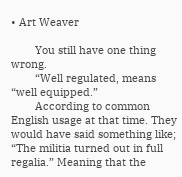• Art Weaver

        You still have one thing wrong.
        “Well regulated, means “well equipped.”
        According to common English usage at that time. They would have said something like; “The militia turned out in full regalia.” Meaning that the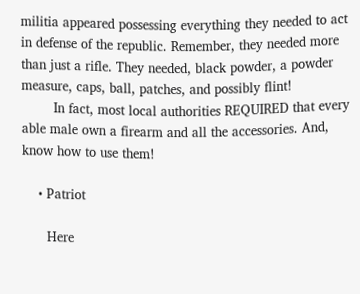militia appeared possessing everything they needed to act in defense of the republic. Remember, they needed more than just a rifle. They needed, black powder, a powder measure, caps, ball, patches, and possibly flint!
        In fact, most local authorities REQUIRED that every able male own a firearm and all the accessories. And, know how to use them!

    • Patriot

      Here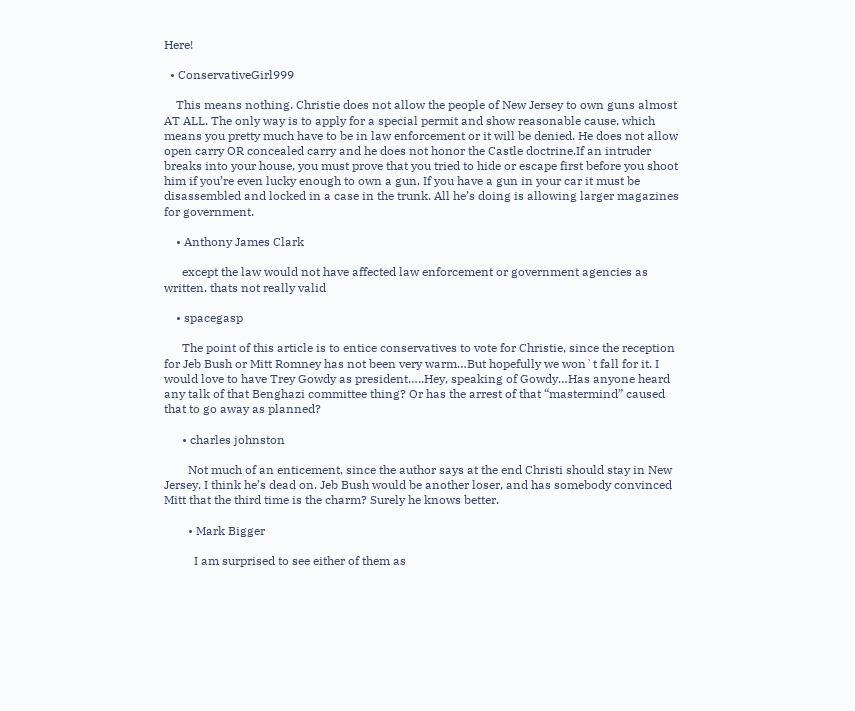Here!

  • ConservativeGirl999

    This means nothing. Christie does not allow the people of New Jersey to own guns almost AT ALL. The only way is to apply for a special permit and show reasonable cause, which means you pretty much have to be in law enforcement or it will be denied. He does not allow open carry OR concealed carry and he does not honor the Castle doctrine.If an intruder breaks into your house, you must prove that you tried to hide or escape first before you shoot him if you’re even lucky enough to own a gun. If you have a gun in your car it must be disassembled and locked in a case in the trunk. All he’s doing is allowing larger magazines for government.

    • Anthony James Clark

      except the law would not have affected law enforcement or government agencies as written. thats not really valid

    • spacegasp

      The point of this article is to entice conservatives to vote for Christie, since the reception for Jeb Bush or Mitt Romney has not been very warm…But hopefully we won`t fall for it. I would love to have Trey Gowdy as president…..Hey, speaking of Gowdy…Has anyone heard any talk of that Benghazi committee thing? Or has the arrest of that “mastermind” caused that to go away as planned?

      • charles johnston

        Not much of an enticement, since the author says at the end Christi should stay in New Jersey. I think he’s dead on. Jeb Bush would be another loser, and has somebody convinced Mitt that the third time is the charm? Surely he knows better.

        • Mark Bigger

          I am surprised to see either of them as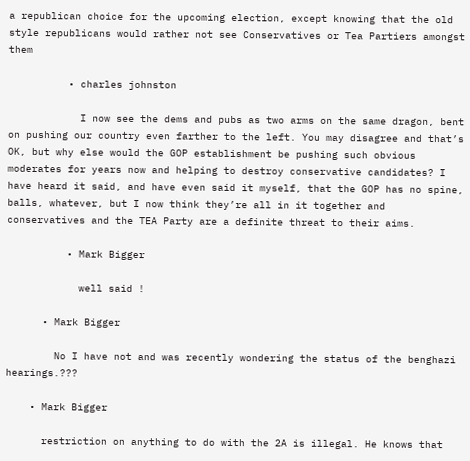a republican choice for the upcoming election, except knowing that the old style republicans would rather not see Conservatives or Tea Partiers amongst them

          • charles johnston

            I now see the dems and pubs as two arms on the same dragon, bent on pushing our country even farther to the left. You may disagree and that’s OK, but why else would the GOP establishment be pushing such obvious moderates for years now and helping to destroy conservative candidates? I have heard it said, and have even said it myself, that the GOP has no spine, balls, whatever, but I now think they’re all in it together and conservatives and the TEA Party are a definite threat to their aims.

          • Mark Bigger

            well said !

      • Mark Bigger

        No I have not and was recently wondering the status of the benghazi hearings.???

    • Mark Bigger

      restriction on anything to do with the 2A is illegal. He knows that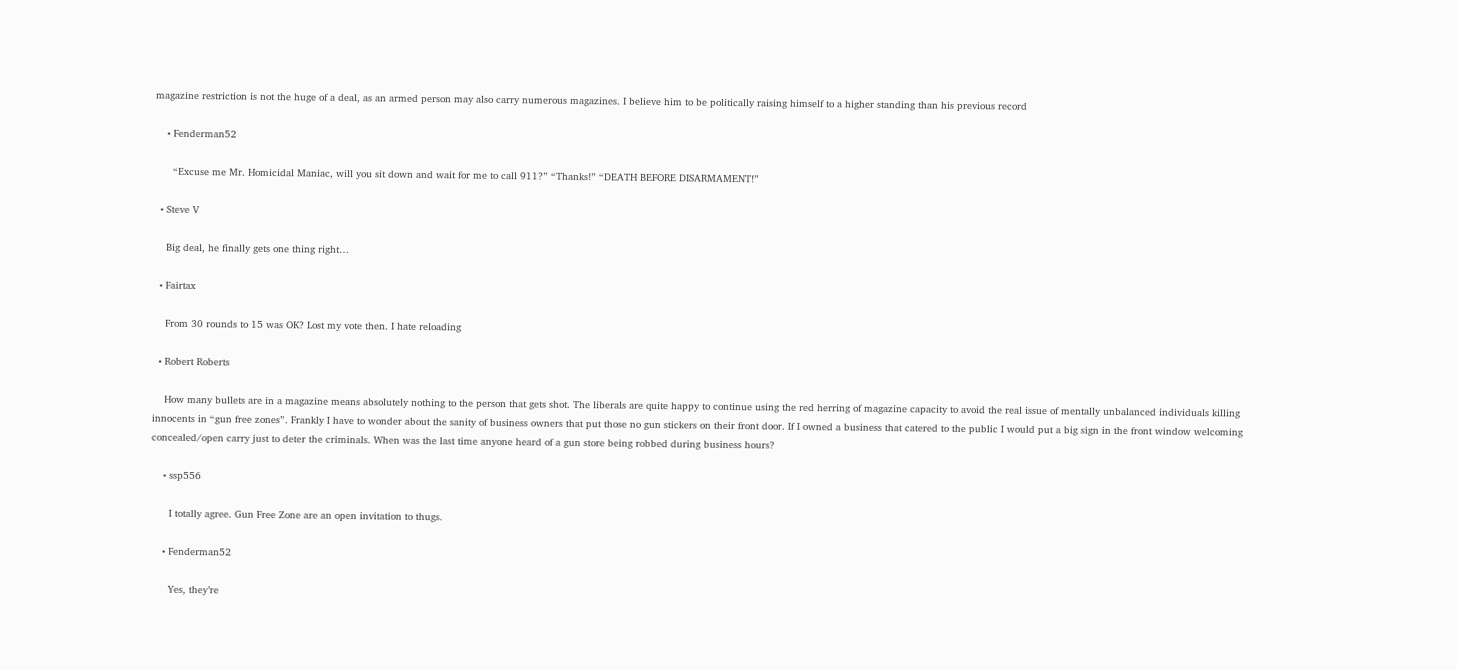magazine restriction is not the huge of a deal, as an armed person may also carry numerous magazines. I believe him to be politically raising himself to a higher standing than his previous record

    • Fenderman52

      “Excuse me Mr. Homicidal Maniac, will you sit down and wait for me to call 911?” “Thanks!” “DEATH BEFORE DISARMAMENT!”

  • Steve V

    Big deal, he finally gets one thing right…

  • Fairtax

    From 30 rounds to 15 was OK? Lost my vote then. I hate reloading

  • Robert Roberts

    How many bullets are in a magazine means absolutely nothing to the person that gets shot. The liberals are quite happy to continue using the red herring of magazine capacity to avoid the real issue of mentally unbalanced individuals killing innocents in “gun free zones”. Frankly I have to wonder about the sanity of business owners that put those no gun stickers on their front door. If I owned a business that catered to the public I would put a big sign in the front window welcoming concealed/open carry just to deter the criminals. When was the last time anyone heard of a gun store being robbed during business hours?

    • ssp556

      I totally agree. Gun Free Zone are an open invitation to thugs.

    • Fenderman52

      Yes, they’re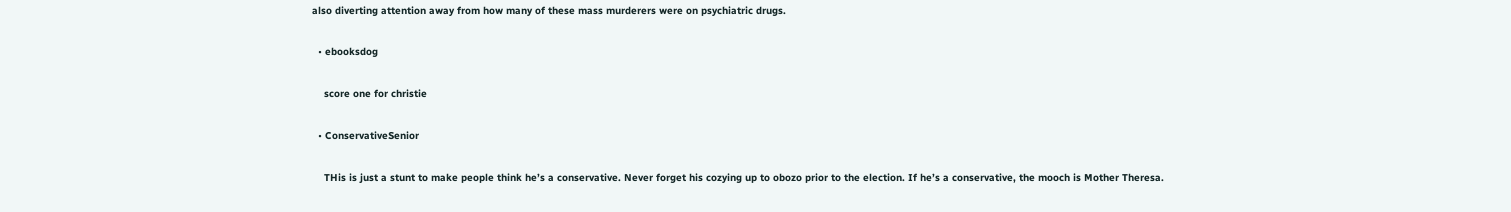also diverting attention away from how many of these mass murderers were on psychiatric drugs.

  • ebooksdog

    score one for christie

  • ConservativeSenior

    THis is just a stunt to make people think he’s a conservative. Never forget his cozying up to obozo prior to the election. If he’s a conservative, the mooch is Mother Theresa.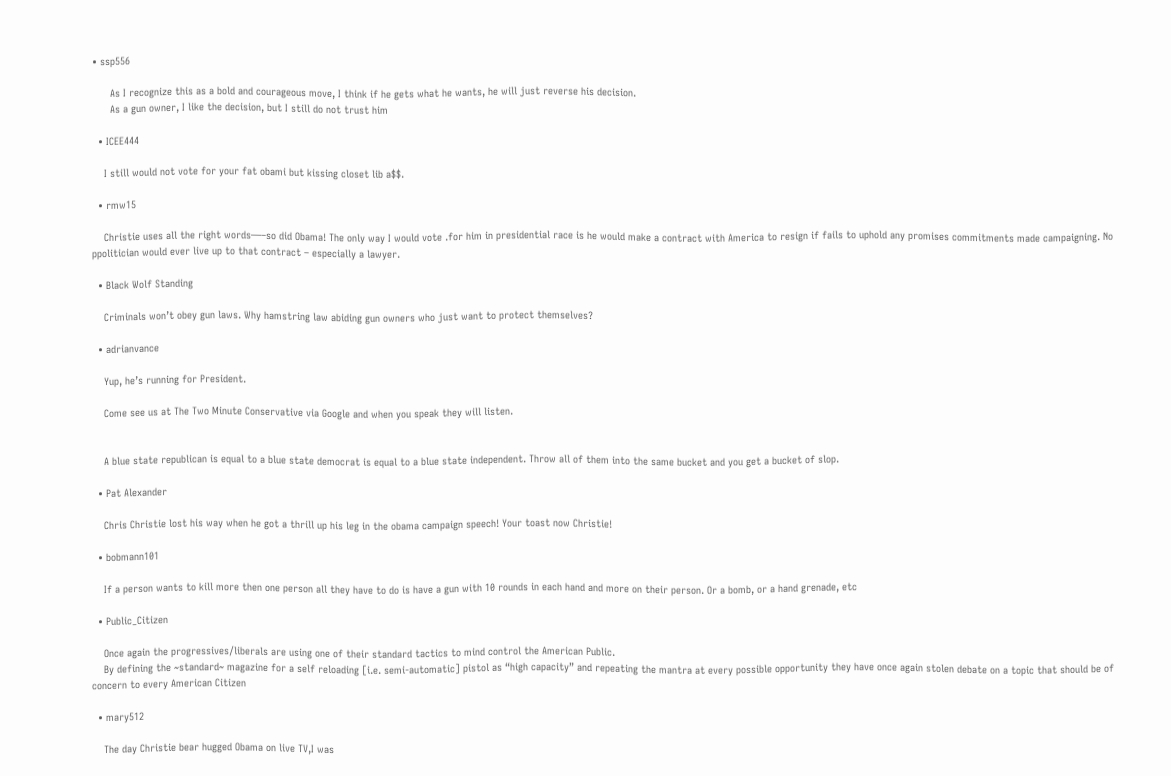• ssp556

      As I recognize this as a bold and courageous move, I think if he gets what he wants, he will just reverse his decision.
      As a gun owner, I like the decision, but I still do not trust him

  • ICEE444

    I still would not vote for your fat obami but kissing closet lib a$$.

  • rmw15

    Christie uses all the right words—–so did Obama! The only way I would vote .for him in presidential race is he would make a contract with America to resign if fails to uphold any promises commitments made campaigning. No ppolitician would ever live up to that contract – especially a lawyer.

  • Black Wolf Standing

    Criminals won’t obey gun laws. Why hamstring law abiding gun owners who just want to protect themselves?

  • adrianvance

    Yup, he’s running for President.

    Come see us at The Two Minute Conservative via Google and when you speak they will listen.


    A blue state republican is equal to a blue state democrat is equal to a blue state independent. Throw all of them into the same bucket and you get a bucket of slop.

  • Pat Alexander

    Chris Christie lost his way when he got a thrill up his leg in the obama campaign speech! Your toast now Christie!

  • bobmann101

    If a person wants to kill more then one person all they have to do is have a gun with 10 rounds in each hand and more on their person. Or a bomb, or a hand grenade, etc

  • Public_Citizen

    Once again the progressives/liberals are using one of their standard tactics to mind control the American Public.
    By defining the ~standard~ magazine for a self reloading [i.e. semi-automatic] pistol as “high capacity” and repeating the mantra at every possible opportunity they have once again stolen debate on a topic that should be of concern to every American Citizen

  • mary512

    The day Christie bear hugged Obama on live TV,I was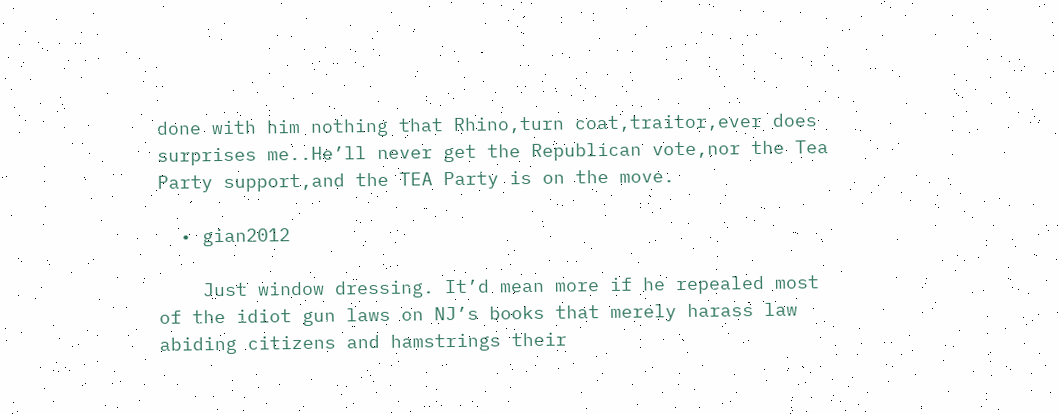done with him nothing that Rhino,turn coat,traitor,ever does surprises me..He’ll never get the Republican vote,nor the Tea Party support,and the TEA Party is on the move.

  • gian2012

    Just window dressing. It’d mean more if he repealed most of the idiot gun laws on NJ’s books that merely harass law abiding citizens and hamstrings their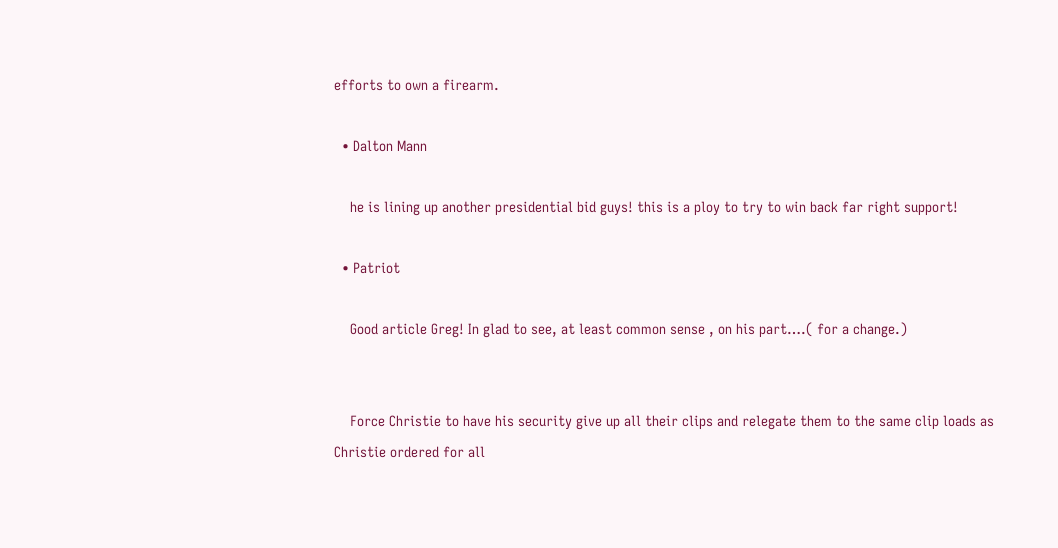efforts to own a firearm.

  • Dalton Mann

    he is lining up another presidential bid guys! this is a ploy to try to win back far right support!

  • Patriot

    Good article Greg! In glad to see, at least common sense , on his part….( for a change.)


    Force Christie to have his security give up all their clips and relegate them to the same clip loads as Christie ordered for all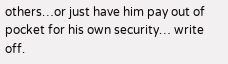others…or just have him pay out of pocket for his own security… write off.